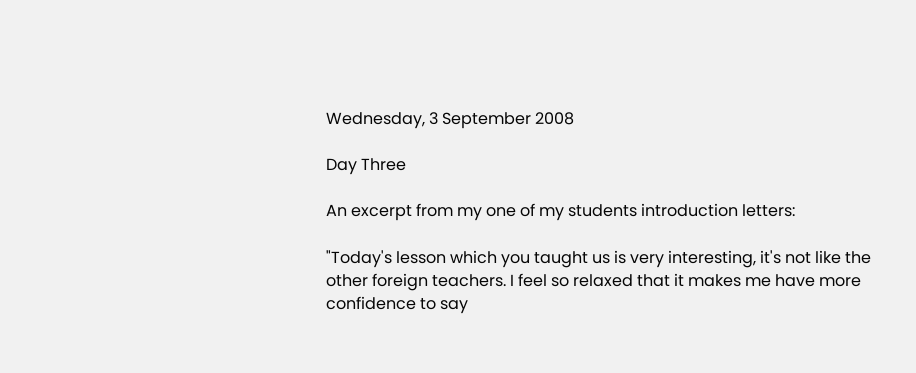Wednesday, 3 September 2008

Day Three

An excerpt from my one of my students introduction letters:

"Today's lesson which you taught us is very interesting, it's not like the other foreign teachers. I feel so relaxed that it makes me have more confidence to say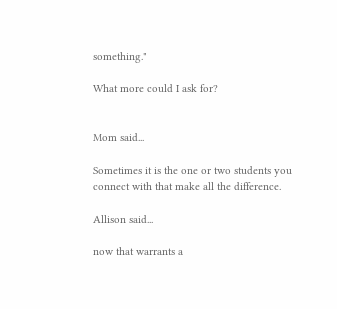something."

What more could I ask for?


Mom said...

Sometimes it is the one or two students you connect with that make all the difference.

Allison said...

now that warrants a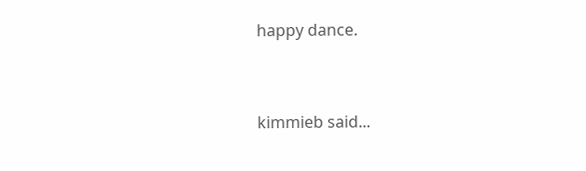happy dance.


kimmieb said...